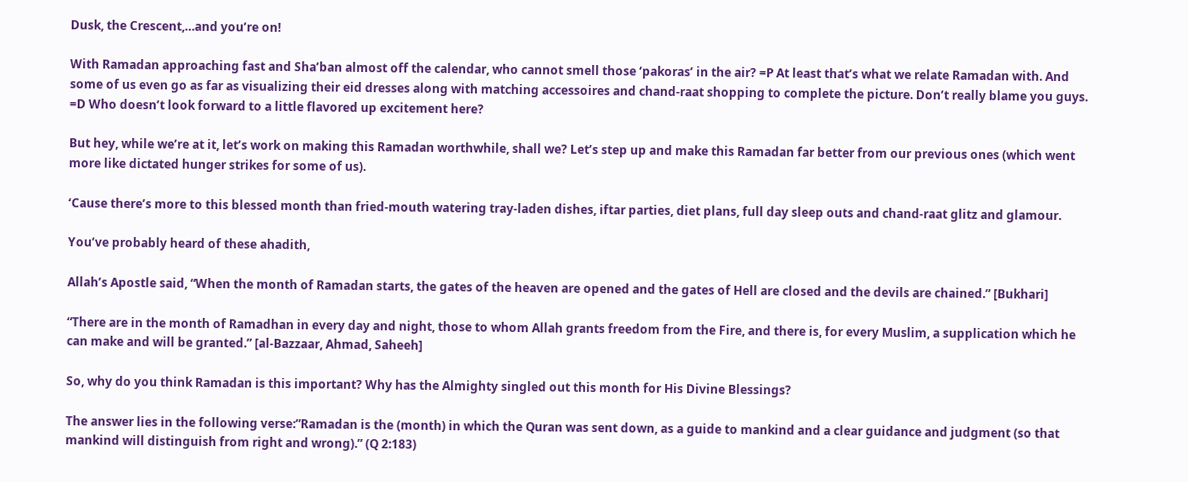Dusk, the Crescent,…and you’re on!

With Ramadan approaching fast and Sha’ban almost off the calendar, who cannot smell those ‘pakoras’ in the air? =P At least that’s what we relate Ramadan with. And some of us even go as far as visualizing their eid dresses along with matching accessoires and chand-raat shopping to complete the picture. Don’t really blame you guys. =D Who doesn’t look forward to a little flavored up excitement here?

But hey, while we’re at it, let’s work on making this Ramadan worthwhile, shall we? Let’s step up and make this Ramadan far better from our previous ones (which went more like dictated hunger strikes for some of us).

‘Cause there’s more to this blessed month than fried-mouth watering tray-laden dishes, iftar parties, diet plans, full day sleep outs and chand-raat glitz and glamour.

You’ve probably heard of these ahadith,

Allah’s Apostle said, “When the month of Ramadan starts, the gates of the heaven are opened and the gates of Hell are closed and the devils are chained.” [Bukhari]

“There are in the month of Ramadhan in every day and night, those to whom Allah grants freedom from the Fire, and there is, for every Muslim, a supplication which he can make and will be granted.” [al-Bazzaar, Ahmad, Saheeh]

So, why do you think Ramadan is this important? Why has the Almighty singled out this month for His Divine Blessings?

The answer lies in the following verse:”Ramadan is the (month) in which the Quran was sent down, as a guide to mankind and a clear guidance and judgment (so that mankind will distinguish from right and wrong).” (Q 2:183)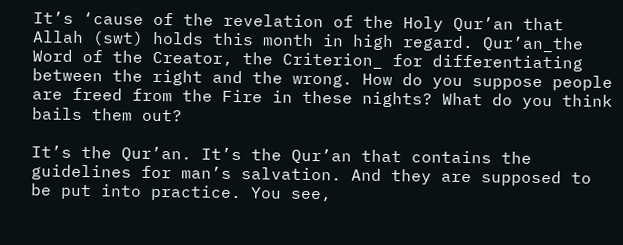It’s ‘cause of the revelation of the Holy Qur’an that Allah (swt) holds this month in high regard. Qur’an_the Word of the Creator, the Criterion_ for differentiating between the right and the wrong. How do you suppose people are freed from the Fire in these nights? What do you think bails them out?

It’s the Qur’an. It’s the Qur’an that contains the guidelines for man’s salvation. And they are supposed to be put into practice. You see,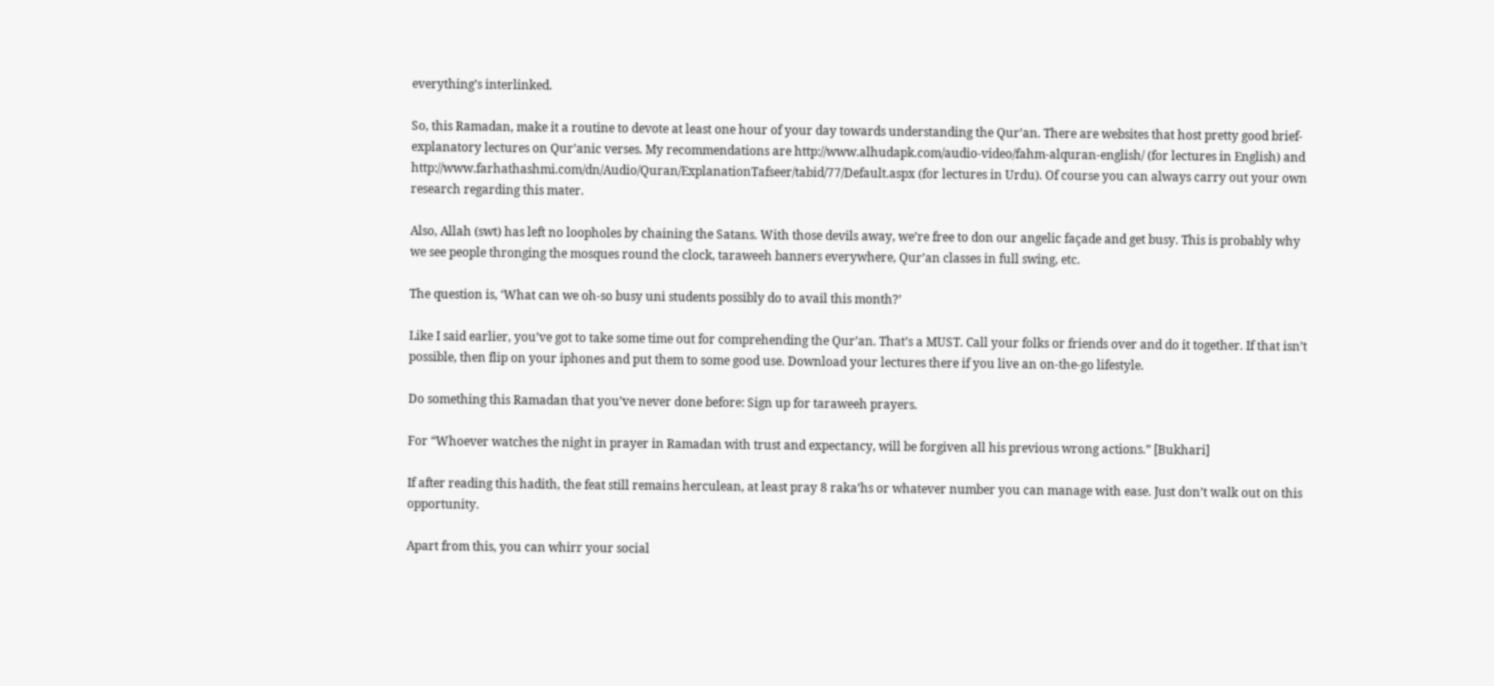everything’s interlinked.

So, this Ramadan, make it a routine to devote at least one hour of your day towards understanding the Qur’an. There are websites that host pretty good brief-explanatory lectures on Qur’anic verses. My recommendations are http://www.alhudapk.com/audio-video/fahm-alquran-english/ (for lectures in English) and http://www.farhathashmi.com/dn/Audio/Quran/ExplanationTafseer/tabid/77/Default.aspx (for lectures in Urdu). Of course you can always carry out your own research regarding this mater.

Also, Allah (swt) has left no loopholes by chaining the Satans. With those devils away, we’re free to don our angelic façade and get busy. This is probably why we see people thronging the mosques round the clock, taraweeh banners everywhere, Qur’an classes in full swing, etc.

The question is, ‘What can we oh-so busy uni students possibly do to avail this month?’

Like I said earlier, you’ve got to take some time out for comprehending the Qur’an. That’s a MUST. Call your folks or friends over and do it together. If that isn’t possible, then flip on your iphones and put them to some good use. Download your lectures there if you live an on-the-go lifestyle.

Do something this Ramadan that you’ve never done before: Sign up for taraweeh prayers.

For “Whoever watches the night in prayer in Ramadan with trust and expectancy, will be forgiven all his previous wrong actions.” [Bukhari]

If after reading this hadith, the feat still remains herculean, at least pray 8 raka’hs or whatever number you can manage with ease. Just don’t walk out on this opportunity.

Apart from this, you can whirr your social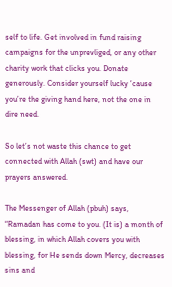self to life. Get involved in fund raising campaigns for the unprevliged, or any other charity work that clicks you. Donate generously. Consider yourself lucky ‘cause you’re the giving hand here, not the one in dire need.

So let’s not waste this chance to get connected with Allah (swt) and have our prayers answered.

The Messenger of Allah (pbuh) says, “Ramadan has come to you. (It is) a month of blessing, in which Allah covers you with blessing, for He sends down Mercy, decreases sins and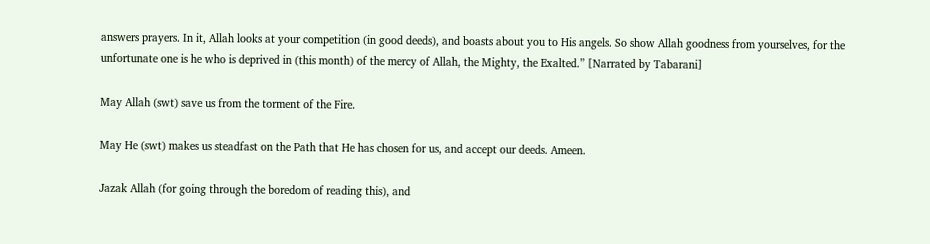answers prayers. In it, Allah looks at your competition (in good deeds), and boasts about you to His angels. So show Allah goodness from yourselves, for the unfortunate one is he who is deprived in (this month) of the mercy of Allah, the Mighty, the Exalted.” [Narrated by Tabarani]

May Allah (swt) save us from the torment of the Fire.

May He (swt) makes us steadfast on the Path that He has chosen for us, and accept our deeds. Ameen.

Jazak Allah (for going through the boredom of reading this), and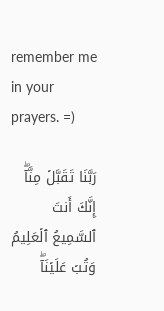remember me in your prayers. =)

رَبَّنَا تَقَبَّلۡ مِنَّآ‌ۖ إِنَّكَ أَنتَ ٱلسَّمِيعُ ٱلۡعَلِيمُ وَتُبۡ عَلَيۡنَآ‌ۖ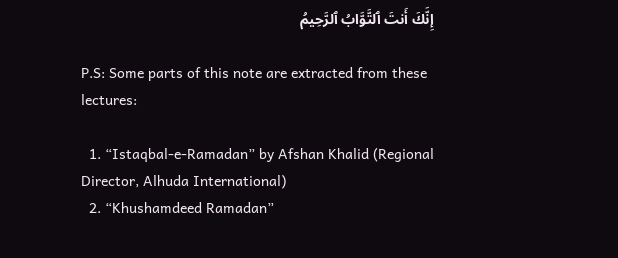إِنَّكَ أَنتَ ٱلتَّوَّابُ ٱلرَّحِيمُ

P.S: Some parts of this note are extracted from these lectures:

  1. “Istaqbal-e-Ramadan” by Afshan Khalid (Regional Director, Alhuda International)
  2. “Khushamdeed Ramadan”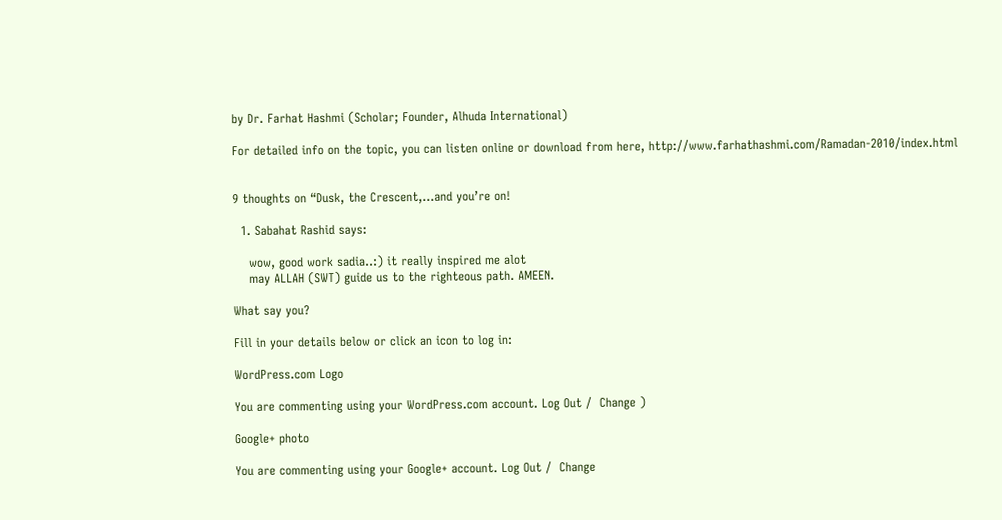by Dr. Farhat Hashmi (Scholar; Founder, Alhuda International)

For detailed info on the topic, you can listen online or download from here, http://www.farhathashmi.com/Ramadan-2010/index.html


9 thoughts on “Dusk, the Crescent,…and you’re on!

  1. Sabahat Rashid says:

    wow, good work sadia..:) it really inspired me alot
    may ALLAH (SWT) guide us to the righteous path. AMEEN.

What say you?

Fill in your details below or click an icon to log in:

WordPress.com Logo

You are commenting using your WordPress.com account. Log Out /  Change )

Google+ photo

You are commenting using your Google+ account. Log Out /  Change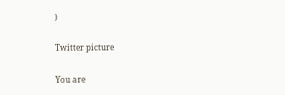)

Twitter picture

You are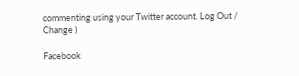commenting using your Twitter account. Log Out /  Change )

Facebook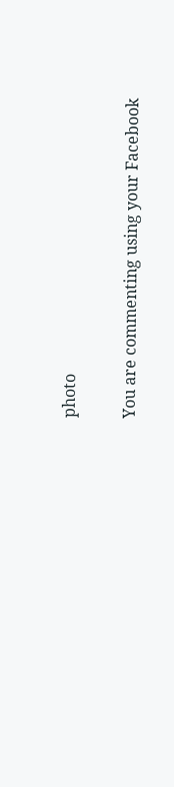photo

You are commenting using your Facebook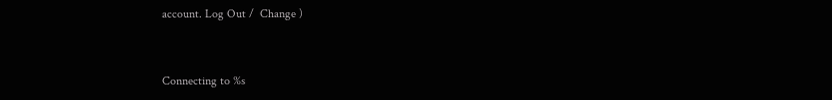account. Log Out /  Change )


Connecting to %s